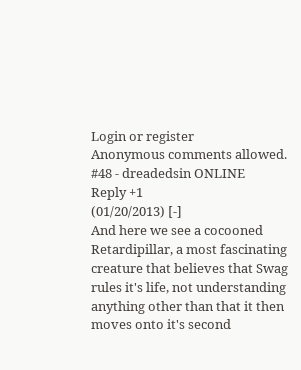Login or register
Anonymous comments allowed.
#48 - dreadedsin ONLINE
Reply +1
(01/20/2013) [-]
And here we see a cocooned Retardipillar, a most fascinating creature that believes that Swag rules it's life, not understanding anything other than that it then moves onto it's second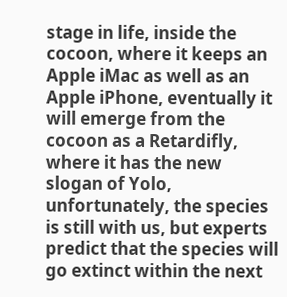stage in life, inside the cocoon, where it keeps an Apple iMac as well as an Apple iPhone, eventually it will emerge from the cocoon as a Retardifly, where it has the new slogan of Yolo, unfortunately, the species is still with us, but experts predict that the species will go extinct within the next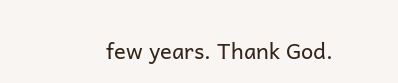few years. Thank God.